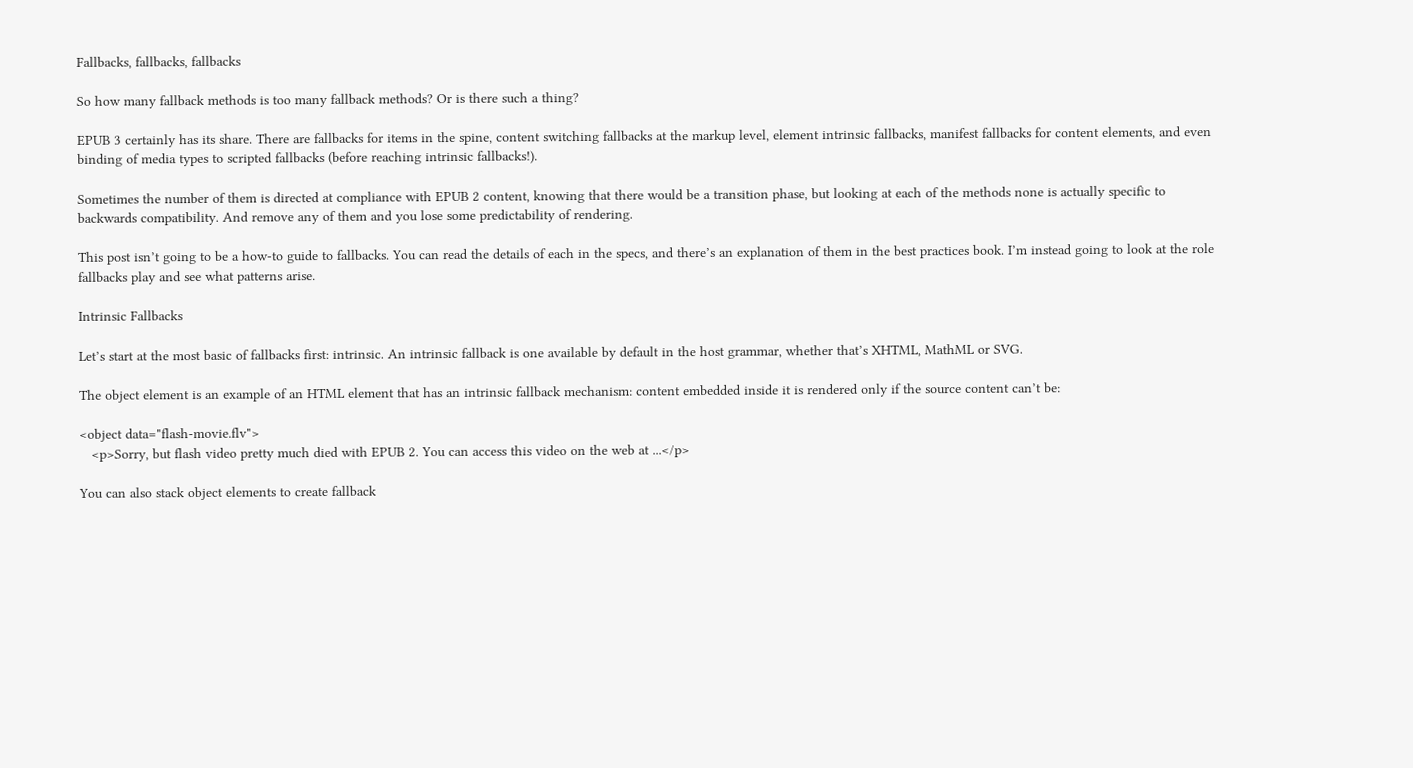Fallbacks, fallbacks, fallbacks

So how many fallback methods is too many fallback methods? Or is there such a thing?

EPUB 3 certainly has its share. There are fallbacks for items in the spine, content switching fallbacks at the markup level, element intrinsic fallbacks, manifest fallbacks for content elements, and even binding of media types to scripted fallbacks (before reaching intrinsic fallbacks!).

Sometimes the number of them is directed at compliance with EPUB 2 content, knowing that there would be a transition phase, but looking at each of the methods none is actually specific to backwards compatibility. And remove any of them and you lose some predictability of rendering.

This post isn’t going to be a how-to guide to fallbacks. You can read the details of each in the specs, and there’s an explanation of them in the best practices book. I’m instead going to look at the role fallbacks play and see what patterns arise.

Intrinsic Fallbacks

Let’s start at the most basic of fallbacks first: intrinsic. An intrinsic fallback is one available by default in the host grammar, whether that’s XHTML, MathML or SVG.

The object element is an example of an HTML element that has an intrinsic fallback mechanism: content embedded inside it is rendered only if the source content can’t be:

<object data="flash-movie.flv">
   <p>Sorry, but flash video pretty much died with EPUB 2. You can access this video on the web at ...</p>

You can also stack object elements to create fallback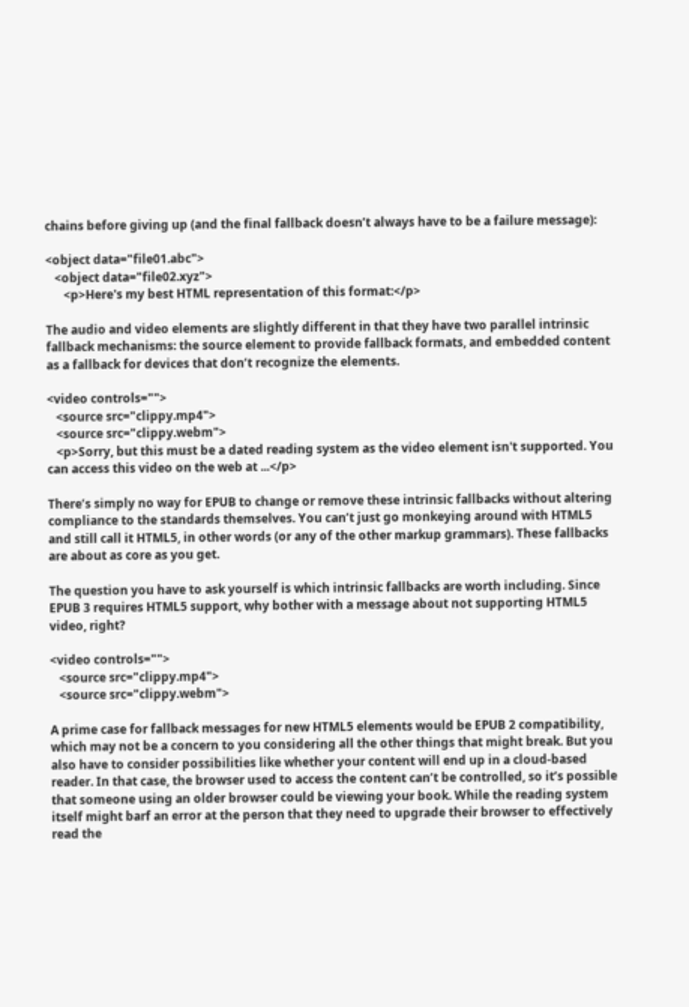chains before giving up (and the final fallback doesn’t always have to be a failure message):

<object data="file01.abc">
   <object data="file02.xyz">
      <p>Here's my best HTML representation of this format:</p>

The audio and video elements are slightly different in that they have two parallel intrinsic fallback mechanisms: the source element to provide fallback formats, and embedded content as a fallback for devices that don’t recognize the elements.

<video controls="">
   <source src="clippy.mp4">
   <source src="clippy.webm">
   <p>Sorry, but this must be a dated reading system as the video element isn't supported. You can access this video on the web at ...</p>

There’s simply no way for EPUB to change or remove these intrinsic fallbacks without altering compliance to the standards themselves. You can’t just go monkeying around with HTML5 and still call it HTML5, in other words (or any of the other markup grammars). These fallbacks are about as core as you get.

The question you have to ask yourself is which intrinsic fallbacks are worth including. Since EPUB 3 requires HTML5 support, why bother with a message about not supporting HTML5 video, right?

<video controls="">
   <source src="clippy.mp4">
   <source src="clippy.webm">

A prime case for fallback messages for new HTML5 elements would be EPUB 2 compatibility, which may not be a concern to you considering all the other things that might break. But you also have to consider possibilities like whether your content will end up in a cloud-based reader. In that case, the browser used to access the content can’t be controlled, so it’s possible that someone using an older browser could be viewing your book. While the reading system itself might barf an error at the person that they need to upgrade their browser to effectively read the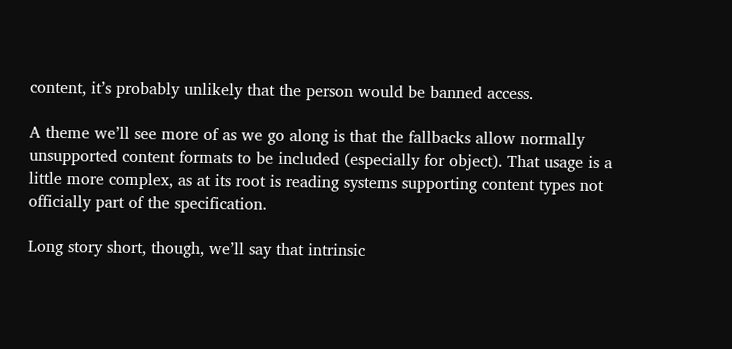content, it’s probably unlikely that the person would be banned access.

A theme we’ll see more of as we go along is that the fallbacks allow normally unsupported content formats to be included (especially for object). That usage is a little more complex, as at its root is reading systems supporting content types not officially part of the specification.

Long story short, though, we’ll say that intrinsic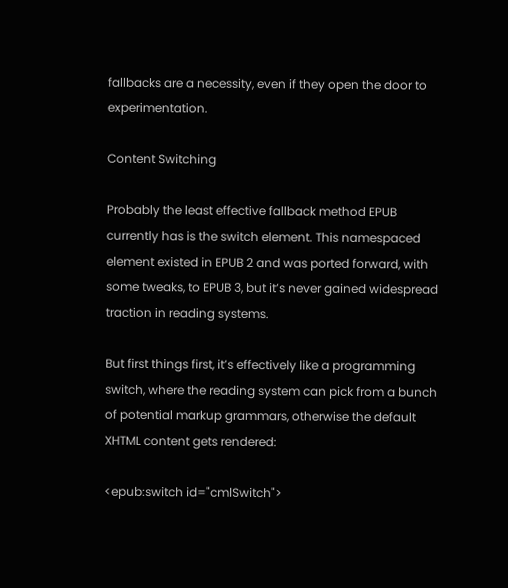fallbacks are a necessity, even if they open the door to experimentation.

Content Switching

Probably the least effective fallback method EPUB currently has is the switch element. This namespaced element existed in EPUB 2 and was ported forward, with some tweaks, to EPUB 3, but it’s never gained widespread traction in reading systems.

But first things first, it’s effectively like a programming switch, where the reading system can pick from a bunch of potential markup grammars, otherwise the default XHTML content gets rendered:

<epub:switch id="cmlSwitch">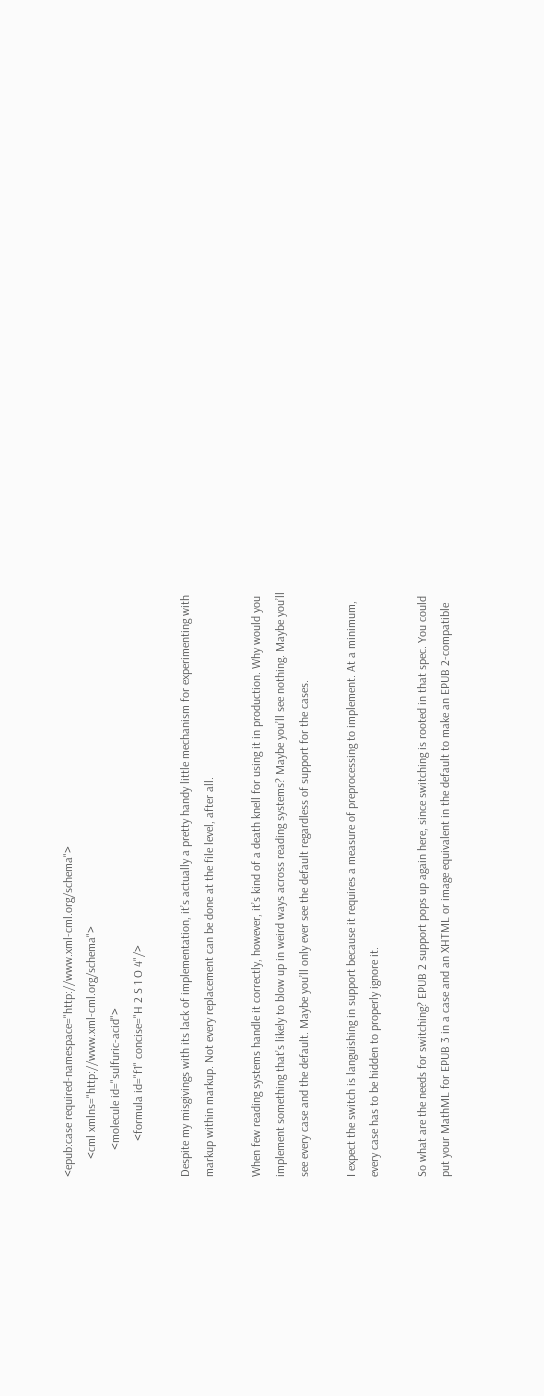<epub:case required-namespace="http://www.xml-cml.org/schema">
      <cml xmlns="http://www.xml-cml.org/schema">
         <molecule id="sulfuric-acid">
            <formula id="f1" concise="H 2 S 1 O 4"/>

Despite my misgivings with its lack of implementation, it’s actually a pretty handy little mechanism for experimenting with markup within markup. Not every replacement can be done at the file level, after all.

When few reading systems handle it correctly, however, it’s kind of a death knell for using it in production. Why would you implement something that’s likely to blow up in weird ways across reading systems? Maybe you’ll see nothing. Maybe you’ll see every case and the default. Maybe you’ll only ever see the default regardless of support for the cases.

I expect the switch is languishing in support because it requires a measure of preprocessing to implement. At a minimum, every case has to be hidden to properly ignore it.

So what are the needs for switching? EPUB 2 support pops up again here, since switching is rooted in that spec. You could put your MathML for EPUB 3 in a case and an XHTML or image equivalent in the default to make an EPUB 2-compatible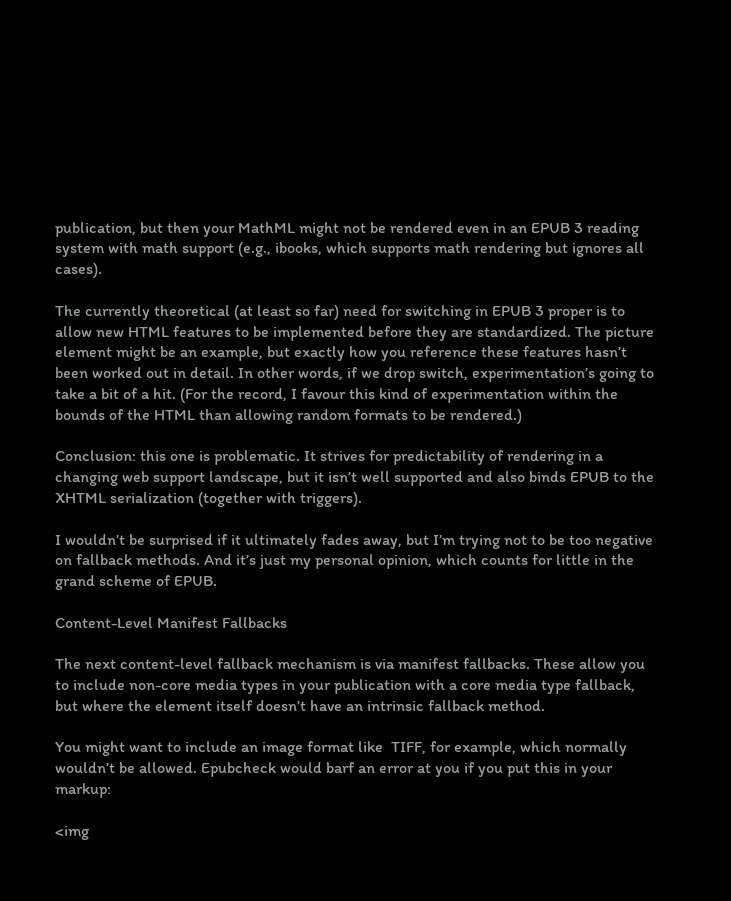publication, but then your MathML might not be rendered even in an EPUB 3 reading system with math support (e.g., ibooks, which supports math rendering but ignores all cases).

The currently theoretical (at least so far) need for switching in EPUB 3 proper is to allow new HTML features to be implemented before they are standardized. The picture element might be an example, but exactly how you reference these features hasn’t been worked out in detail. In other words, if we drop switch, experimentation’s going to take a bit of a hit. (For the record, I favour this kind of experimentation within the bounds of the HTML than allowing random formats to be rendered.)

Conclusion: this one is problematic. It strives for predictability of rendering in a changing web support landscape, but it isn’t well supported and also binds EPUB to the XHTML serialization (together with triggers).

I wouldn’t be surprised if it ultimately fades away, but I’m trying not to be too negative on fallback methods. And it’s just my personal opinion, which counts for little in the grand scheme of EPUB.

Content-Level Manifest Fallbacks

The next content-level fallback mechanism is via manifest fallbacks. These allow you to include non-core media types in your publication with a core media type fallback, but where the element itself doesn’t have an intrinsic fallback method.

You might want to include an image format like  TIFF, for example, which normally wouldn’t be allowed. Epubcheck would barf an error at you if you put this in your markup:

<img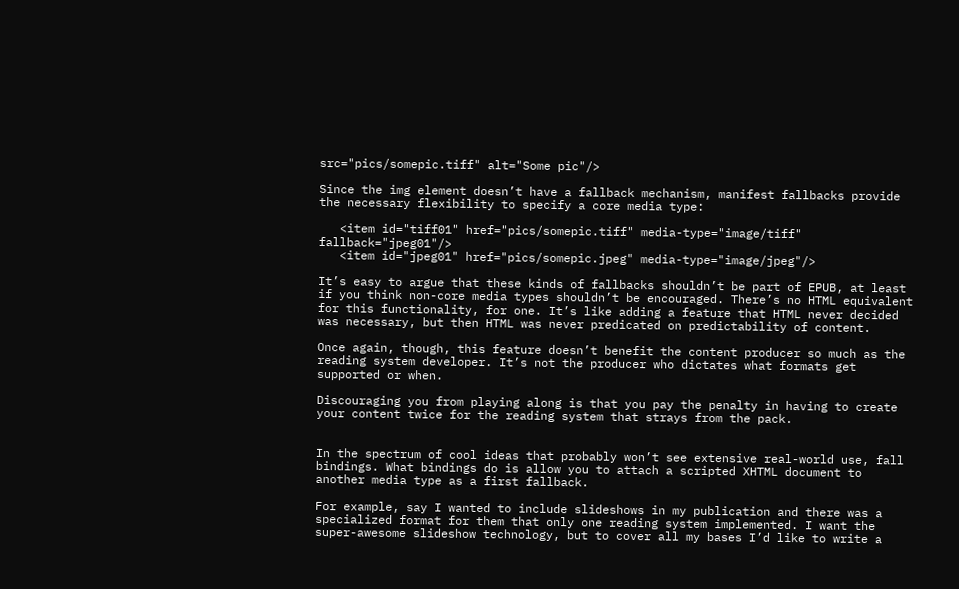src="pics/somepic.tiff" alt="Some pic"/>

Since the img element doesn’t have a fallback mechanism, manifest fallbacks provide the necessary flexibility to specify a core media type:

   <item id="tiff01" href="pics/somepic.tiff" media-type="image/tiff" fallback="jpeg01"/>
   <item id="jpeg01" href="pics/somepic.jpeg" media-type="image/jpeg"/>

It’s easy to argue that these kinds of fallbacks shouldn’t be part of EPUB, at least if you think non-core media types shouldn’t be encouraged. There’s no HTML equivalent for this functionality, for one. It’s like adding a feature that HTML never decided was necessary, but then HTML was never predicated on predictability of content.

Once again, though, this feature doesn’t benefit the content producer so much as the reading system developer. It’s not the producer who dictates what formats get supported or when.

Discouraging you from playing along is that you pay the penalty in having to create your content twice for the reading system that strays from the pack.


In the spectrum of cool ideas that probably won’t see extensive real-world use, fall bindings. What bindings do is allow you to attach a scripted XHTML document to another media type as a first fallback.

For example, say I wanted to include slideshows in my publication and there was a specialized format for them that only one reading system implemented. I want the super-awesome slideshow technology, but to cover all my bases I’d like to write a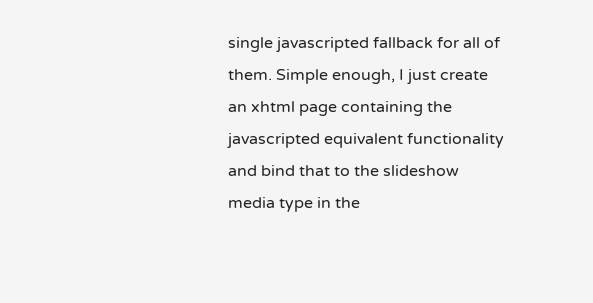single javascripted fallback for all of them. Simple enough, I just create an xhtml page containing the javascripted equivalent functionality and bind that to the slideshow media type in the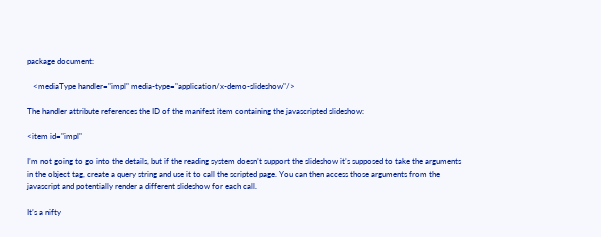package document:

   <mediaType handler="impl" media-type="application/x-demo-slideshow"/>

The handler attribute references the ID of the manifest item containing the javascripted slideshow:

<item id="impl"

I’m not going to go into the details, but if the reading system doesn’t support the slideshow it’s supposed to take the arguments in the object tag, create a query string and use it to call the scripted page. You can then access those arguments from the javascript and potentially render a different slideshow for each call.

It’s a nifty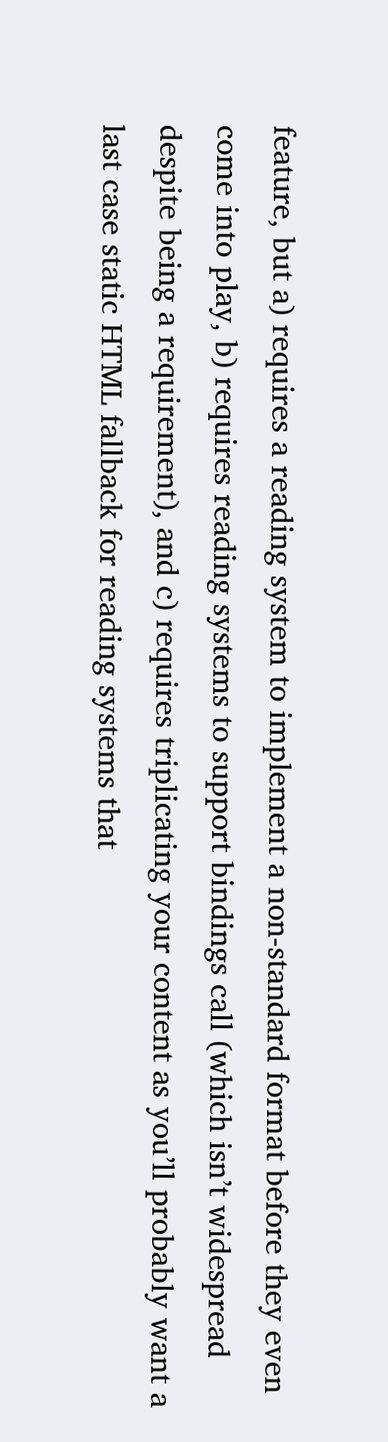feature, but a) requires a reading system to implement a non-standard format before they even come into play, b) requires reading systems to support bindings call (which isn’t widespread despite being a requirement), and c) requires triplicating your content as you’ll probably want a last case static HTML fallback for reading systems that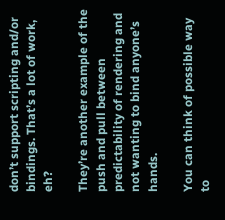don’t support scripting and/or bindings. That’s a lot of work, eh?

They’re another example of the push and pull between predictability of rendering and not wanting to bind anyone’s hands.

You can think of possible way to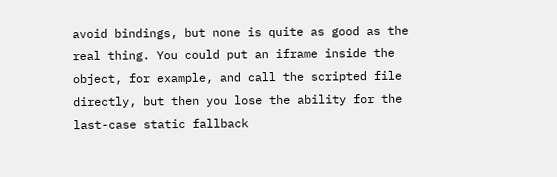avoid bindings, but none is quite as good as the real thing. You could put an iframe inside the object, for example, and call the scripted file directly, but then you lose the ability for the last-case static fallback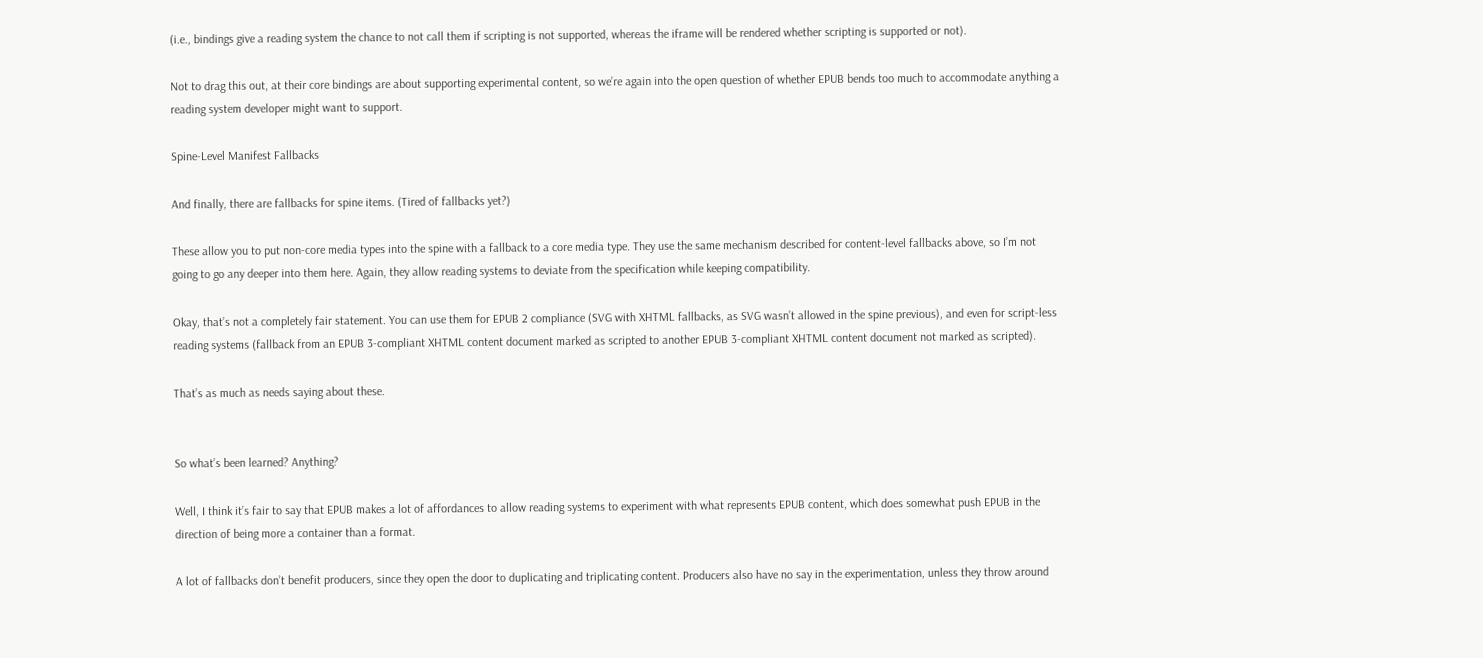(i.e., bindings give a reading system the chance to not call them if scripting is not supported, whereas the iframe will be rendered whether scripting is supported or not).

Not to drag this out, at their core bindings are about supporting experimental content, so we’re again into the open question of whether EPUB bends too much to accommodate anything a reading system developer might want to support.

Spine-Level Manifest Fallbacks

And finally, there are fallbacks for spine items. (Tired of fallbacks yet?)

These allow you to put non-core media types into the spine with a fallback to a core media type. They use the same mechanism described for content-level fallbacks above, so I’m not going to go any deeper into them here. Again, they allow reading systems to deviate from the specification while keeping compatibility.

Okay, that’s not a completely fair statement. You can use them for EPUB 2 compliance (SVG with XHTML fallbacks, as SVG wasn’t allowed in the spine previous), and even for script-less reading systems (fallback from an EPUB 3-compliant XHTML content document marked as scripted to another EPUB 3-compliant XHTML content document not marked as scripted).

That’s as much as needs saying about these.


So what’s been learned? Anything?

Well, I think it’s fair to say that EPUB makes a lot of affordances to allow reading systems to experiment with what represents EPUB content, which does somewhat push EPUB in the direction of being more a container than a format.

A lot of fallbacks don’t benefit producers, since they open the door to duplicating and triplicating content. Producers also have no say in the experimentation, unless they throw around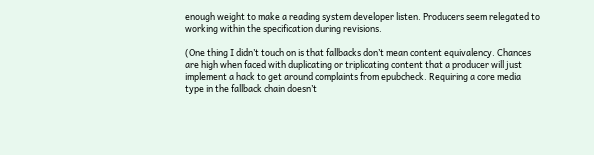enough weight to make a reading system developer listen. Producers seem relegated to working within the specification during revisions.

(One thing I didn’t touch on is that fallbacks don’t mean content equivalency. Chances are high when faced with duplicating or triplicating content that a producer will just implement a hack to get around complaints from epubcheck. Requiring a core media type in the fallback chain doesn’t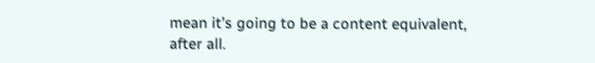mean it’s going to be a content equivalent, after all.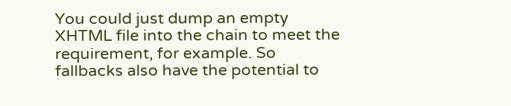You could just dump an empty XHTML file into the chain to meet the requirement, for example. So fallbacks also have the potential to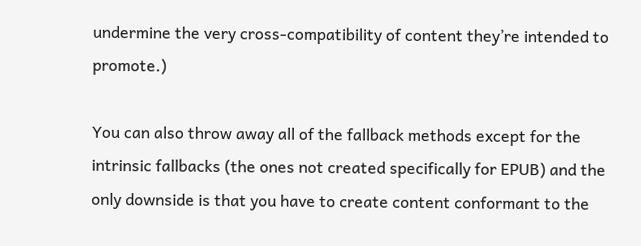undermine the very cross-compatibility of content they’re intended to promote.)

You can also throw away all of the fallback methods except for the intrinsic fallbacks (the ones not created specifically for EPUB) and the only downside is that you have to create content conformant to the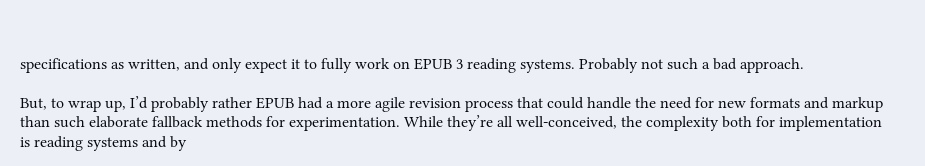specifications as written, and only expect it to fully work on EPUB 3 reading systems. Probably not such a bad approach.

But, to wrap up, I’d probably rather EPUB had a more agile revision process that could handle the need for new formats and markup than such elaborate fallback methods for experimentation. While they’re all well-conceived, the complexity both for implementation is reading systems and by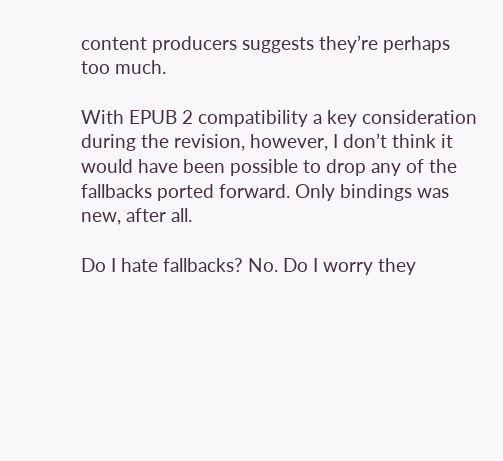content producers suggests they’re perhaps too much.

With EPUB 2 compatibility a key consideration during the revision, however, I don’t think it would have been possible to drop any of the fallbacks ported forward. Only bindings was new, after all.

Do I hate fallbacks? No. Do I worry they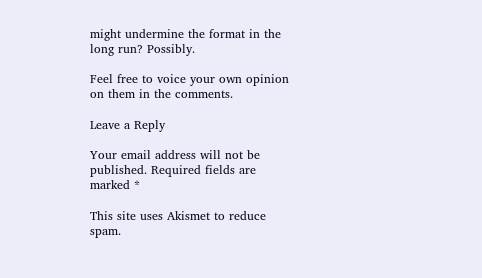might undermine the format in the long run? Possibly.

Feel free to voice your own opinion on them in the comments.

Leave a Reply

Your email address will not be published. Required fields are marked *

This site uses Akismet to reduce spam.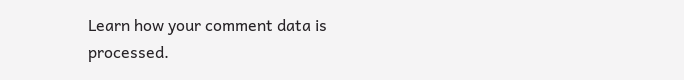Learn how your comment data is processed.